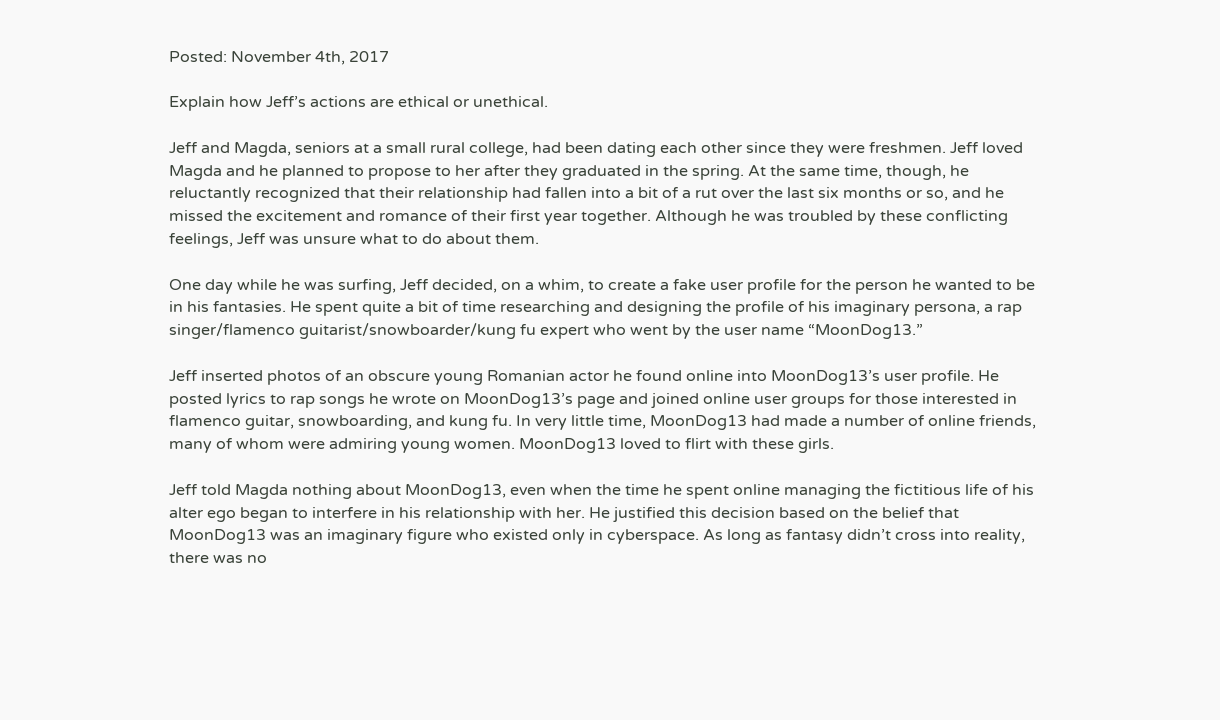Posted: November 4th, 2017

Explain how Jeff’s actions are ethical or unethical.

Jeff and Magda, seniors at a small rural college, had been dating each other since they were freshmen. Jeff loved Magda and he planned to propose to her after they graduated in the spring. At the same time, though, he reluctantly recognized that their relationship had fallen into a bit of a rut over the last six months or so, and he missed the excitement and romance of their first year together. Although he was troubled by these conflicting feelings, Jeff was unsure what to do about them.

One day while he was surfing, Jeff decided, on a whim, to create a fake user profile for the person he wanted to be in his fantasies. He spent quite a bit of time researching and designing the profile of his imaginary persona, a rap singer/flamenco guitarist/snowboarder/kung fu expert who went by the user name “MoonDog13.”

Jeff inserted photos of an obscure young Romanian actor he found online into MoonDog13’s user profile. He posted lyrics to rap songs he wrote on MoonDog13’s page and joined online user groups for those interested in flamenco guitar, snowboarding, and kung fu. In very little time, MoonDog13 had made a number of online friends, many of whom were admiring young women. MoonDog13 loved to flirt with these girls.

Jeff told Magda nothing about MoonDog13, even when the time he spent online managing the fictitious life of his alter ego began to interfere in his relationship with her. He justified this decision based on the belief that MoonDog13 was an imaginary figure who existed only in cyberspace. As long as fantasy didn’t cross into reality, there was no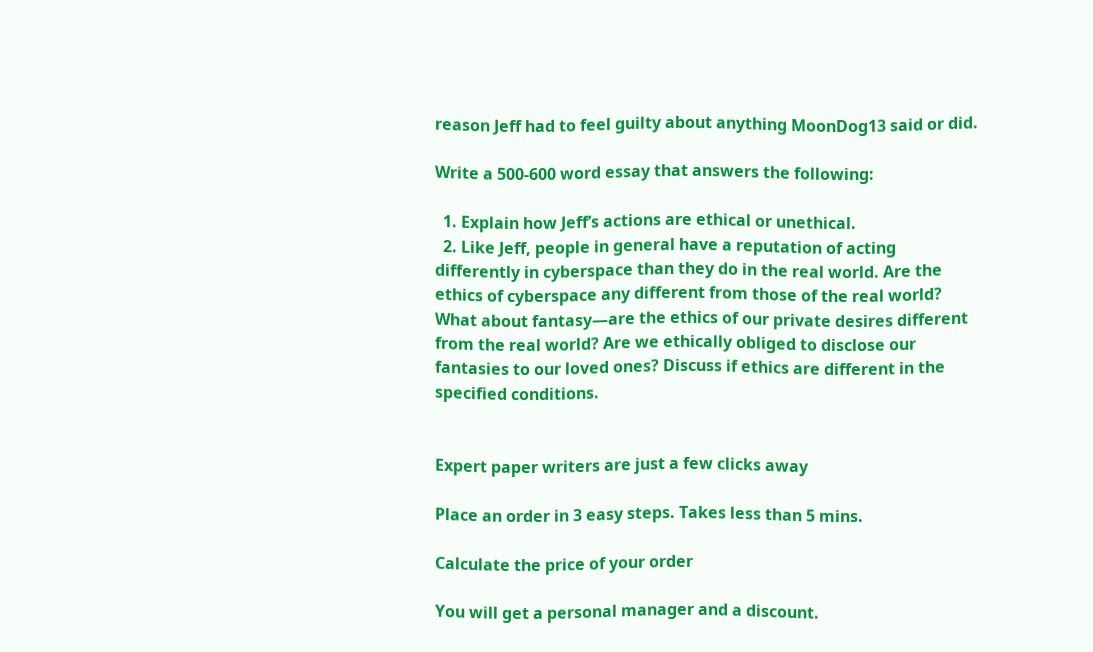reason Jeff had to feel guilty about anything MoonDog13 said or did.

Write a 500-600 word essay that answers the following:

  1. Explain how Jeff’s actions are ethical or unethical.
  2. Like Jeff, people in general have a reputation of acting differently in cyberspace than they do in the real world. Are the ethics of cyberspace any different from those of the real world? What about fantasy—are the ethics of our private desires different from the real world? Are we ethically obliged to disclose our fantasies to our loved ones? Discuss if ethics are different in the specified conditions.


Expert paper writers are just a few clicks away

Place an order in 3 easy steps. Takes less than 5 mins.

Calculate the price of your order

You will get a personal manager and a discount.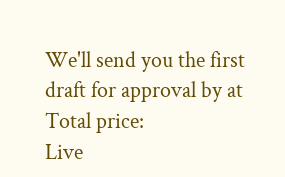We'll send you the first draft for approval by at
Total price:
Live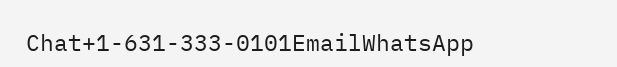Chat+1-631-333-0101EmailWhatsApp